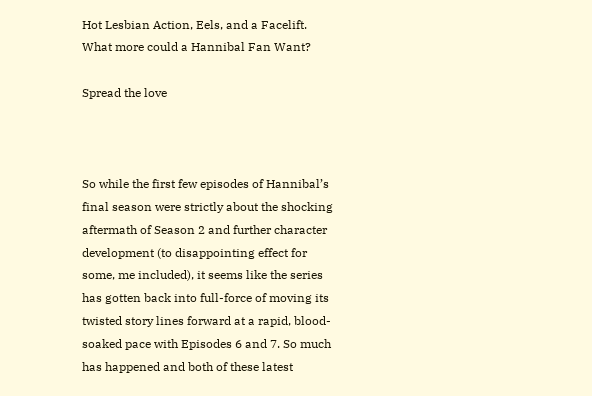Hot Lesbian Action, Eels, and a Facelift. What more could a Hannibal Fan Want?

Spread the love



So while the first few episodes of Hannibal’s final season were strictly about the shocking aftermath of Season 2 and further character development (to disappointing effect for some, me included), it seems like the series has gotten back into full-force of moving its twisted story lines forward at a rapid, blood-soaked pace with Episodes 6 and 7. So much has happened and both of these latest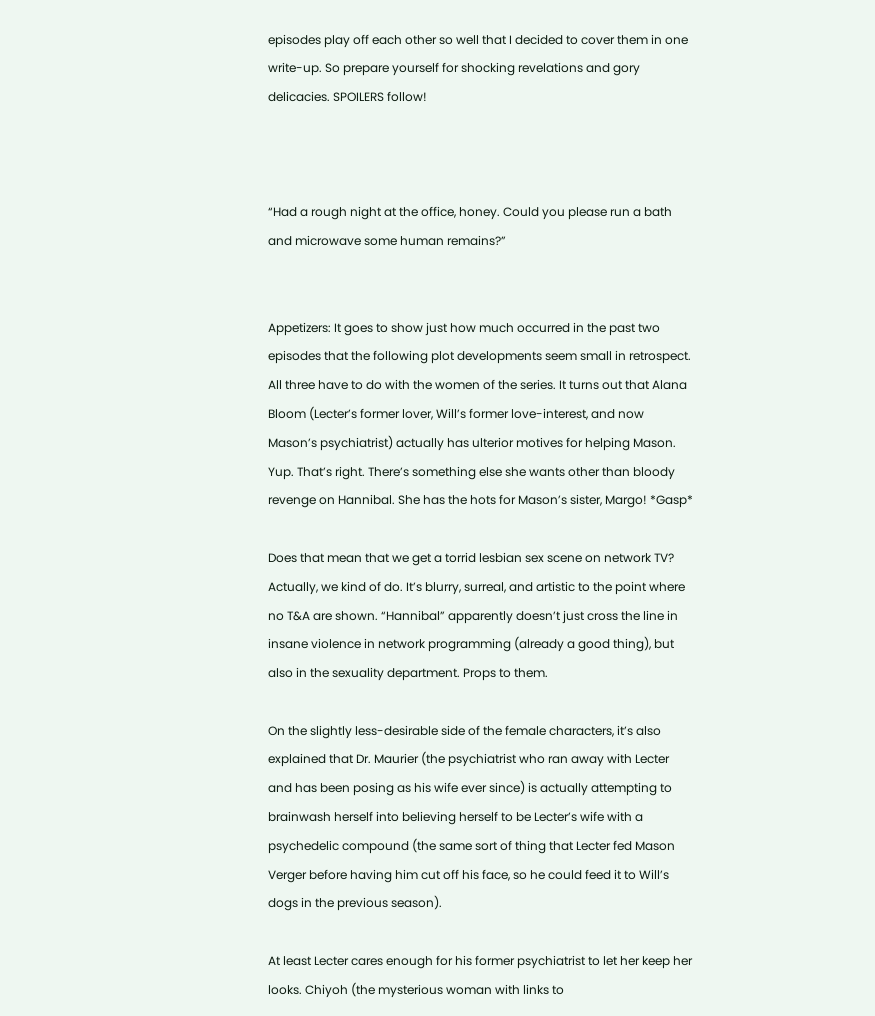episodes play off each other so well that I decided to cover them in one write-up. So prepare yourself for shocking revelations and gory delicacies. SPOILERS follow!



“Had a rough night at the office, honey. Could you please run a bath and microwave some human remains?”


Appetizers: It goes to show just how much occurred in the past two episodes that the following plot developments seem small in retrospect. All three have to do with the women of the series. It turns out that Alana Bloom (Lecter’s former lover, Will’s former love-interest, and now Mason’s psychiatrist) actually has ulterior motives for helping Mason. Yup. That’s right. There’s something else she wants other than bloody revenge on Hannibal. She has the hots for Mason’s sister, Margo! *Gasp*

Does that mean that we get a torrid lesbian sex scene on network TV? Actually, we kind of do. It’s blurry, surreal, and artistic to the point where no T&A are shown. “Hannibal” apparently doesn’t just cross the line in insane violence in network programming (already a good thing), but also in the sexuality department. Props to them.

On the slightly less-desirable side of the female characters, it’s also explained that Dr. Maurier (the psychiatrist who ran away with Lecter and has been posing as his wife ever since) is actually attempting to brainwash herself into believing herself to be Lecter’s wife with a psychedelic compound (the same sort of thing that Lecter fed Mason Verger before having him cut off his face, so he could feed it to Will’s dogs in the previous season).

At least Lecter cares enough for his former psychiatrist to let her keep her looks. Chiyoh (the mysterious woman with links to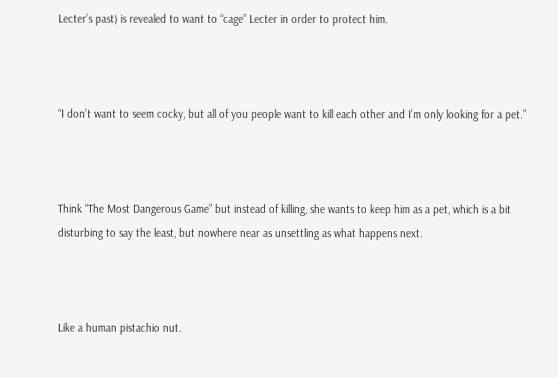Lecter’s past) is revealed to want to “cage” Lecter in order to protect him.



“I don’t want to seem cocky, but all of you people want to kill each other and I’m only looking for a pet.”



Think “The Most Dangerous Game” but instead of killing, she wants to keep him as a pet, which is a bit disturbing to say the least, but nowhere near as unsettling as what happens next.



Like a human pistachio nut.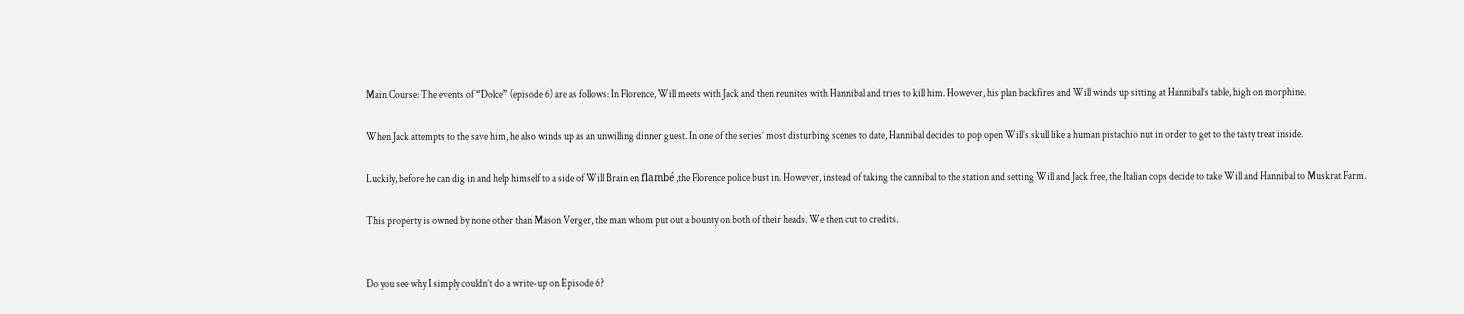Main Course: The events of “Dolce” (episode 6) are as follows: In Florence, Will meets with Jack and then reunites with Hannibal and tries to kill him. However, his plan backfires and Will winds up sitting at Hannibal’s table, high on morphine.

When Jack attempts to the save him, he also winds up as an unwilling dinner guest. In one of the series’ most disturbing scenes to date, Hannibal decides to pop open Will’s skull like a human pistachio nut in order to get to the tasty treat inside.

Luckily, before he can dig in and help himself to a side of Will Brain en flambé ,the Florence police bust in. However, instead of taking the cannibal to the station and setting Will and Jack free, the Italian cops decide to take Will and Hannibal to Muskrat Farm.

This property is owned by none other than Mason Verger, the man whom put out a bounty on both of their heads. We then cut to credits.


Do you see why I simply couldn’t do a write-up on Episode 6?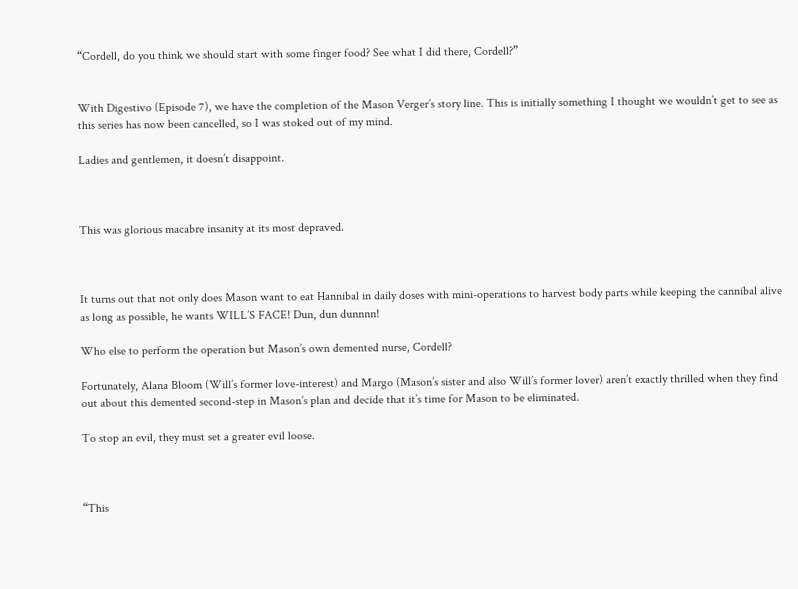“Cordell, do you think we should start with some finger food? See what I did there, Cordell?”


With Digestivo (Episode 7), we have the completion of the Mason Verger’s story line. This is initially something I thought we wouldn’t get to see as this series has now been cancelled, so I was stoked out of my mind.

Ladies and gentlemen, it doesn’t disappoint.



This was glorious macabre insanity at its most depraved.



It turns out that not only does Mason want to eat Hannibal in daily doses with mini-operations to harvest body parts while keeping the cannibal alive as long as possible, he wants WILL’S FACE! Dun, dun dunnnn!

Who else to perform the operation but Mason’s own demented nurse, Cordell?

Fortunately, Alana Bloom (Will’s former love-interest) and Margo (Mason’s sister and also Will’s former lover) aren’t exactly thrilled when they find out about this demented second-step in Mason’s plan and decide that it’s time for Mason to be eliminated.

To stop an evil, they must set a greater evil loose.



“This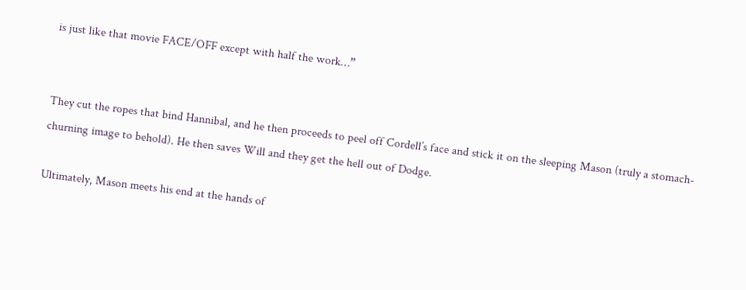is just like that movie FACE/OFF except with half the work…”


They cut the ropes that bind Hannibal, and he then proceeds to peel off Cordell’s face and stick it on the sleeping Mason (truly a stomach-churning image to behold). He then saves Will and they get the hell out of Dodge.

Ultimately, Mason meets his end at the hands of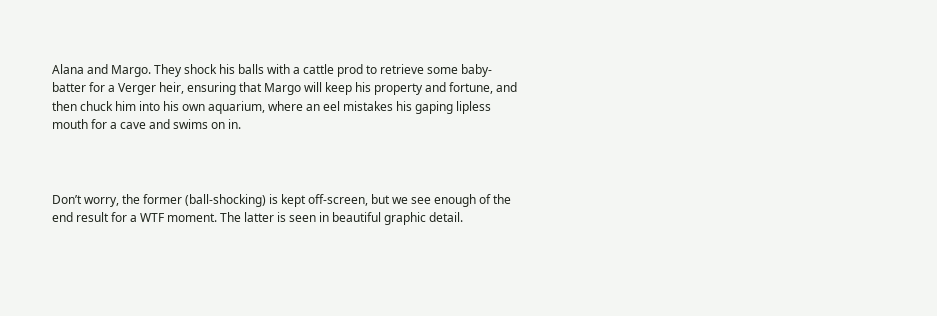Alana and Margo. They shock his balls with a cattle prod to retrieve some baby-batter for a Verger heir, ensuring that Margo will keep his property and fortune, and then chuck him into his own aquarium, where an eel mistakes his gaping lipless mouth for a cave and swims on in.



Don’t worry, the former (ball-shocking) is kept off-screen, but we see enough of the end result for a WTF moment. The latter is seen in beautiful graphic detail.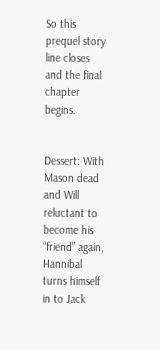So this prequel story line closes and the final chapter begins.


Dessert: With Mason dead and Will reluctant to become his “friend” again, Hannibal turns himself in to Jack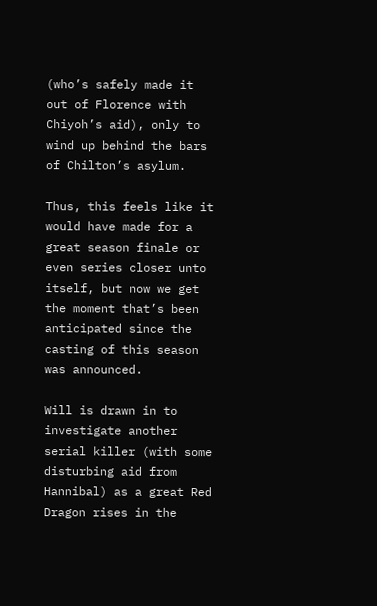(who’s safely made it out of Florence with Chiyoh’s aid), only to wind up behind the bars of Chilton’s asylum.

Thus, this feels like it would have made for a great season finale or even series closer unto itself, but now we get the moment that’s been anticipated since the casting of this season was announced.

Will is drawn in to investigate another serial killer (with some disturbing aid from Hannibal) as a great Red Dragon rises in the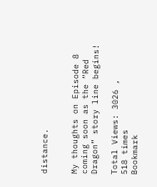distance.


My thoughts on Episode 8 coming soon as the “Red Dragon” story line begins!

Total Views: 3026 ,
518 times
Bookmark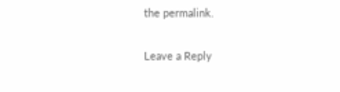the permalink.

Leave a Reply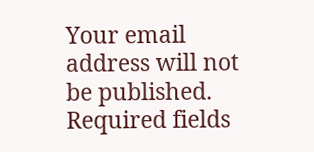Your email address will not be published. Required fields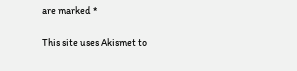are marked *

This site uses Akismet to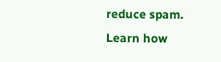reduce spam. Learn how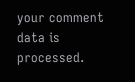your comment data is processed.